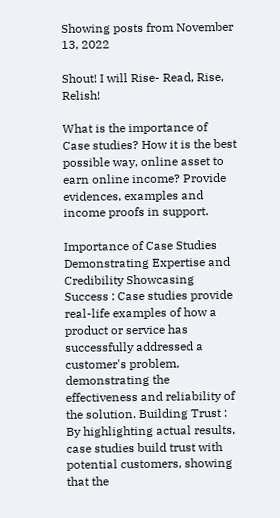Showing posts from November 13, 2022

Shout! I will Rise- Read, Rise, Relish!

What is the importance of Case studies? How it is the best possible way, online asset to earn online income? Provide evidences, examples and income proofs in support.

Importance of Case Studies Demonstrating Expertise and Credibility Showcasing Success : Case studies provide real-life examples of how a product or service has successfully addressed a customer's problem, demonstrating the effectiveness and reliability of the solution. Building Trust : By highlighting actual results, case studies build trust with potential customers, showing that the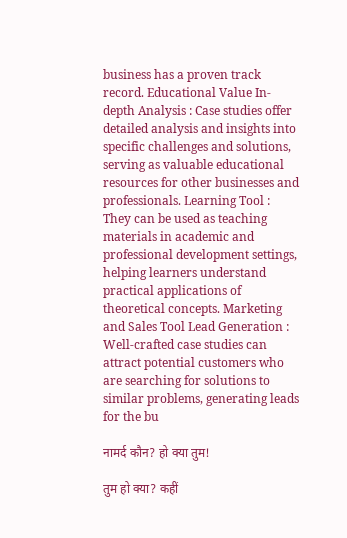business has a proven track record. Educational Value In-depth Analysis : Case studies offer detailed analysis and insights into specific challenges and solutions, serving as valuable educational resources for other businesses and professionals. Learning Tool : They can be used as teaching materials in academic and professional development settings, helping learners understand practical applications of theoretical concepts. Marketing and Sales Tool Lead Generation : Well-crafted case studies can attract potential customers who are searching for solutions to similar problems, generating leads for the bu

नामर्द कौन? हो क्या तुम!

तुम हो क्या? कहीं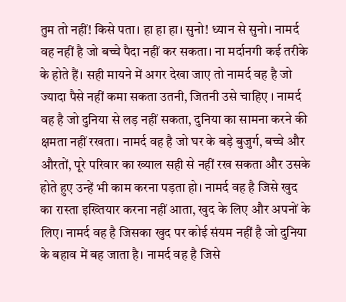तुम तो नहीं! किसे पता। हा हा हा। सुनो! ध्यान से सुनो। नामर्द वह नहीं है जो बच्चे पैदा नहीं कर सकता। ना मर्दानगी कई तरीके के होते हैं। सही मायने में अगर देखा जाए तो नामर्द वह है जो ज्यादा पैसे नहीं कमा सकता उतनी, जितनी उसे चाहिए । नामर्द वह है जो दुनिया से लड़ नहीं सकता, दुनिया का सामना करने की क्षमता नहीं रखता। नामर्द वह है जो घर के बड़े बुजुर्ग, बच्चे और औरतों, पूरे परिवार का ख्याल सही से नहीं रख सकता और उसके होते हुए उन्हें भी काम करना पड़ता हो। नामर्द वह है जिसे खुद का रास्ता इख्तियार करना नहीं आता, खुद के लिए और अपनों के लिए। नामर्द वह है जिसका खुद पर कोई संयम नहीं है जो दुनिया के बहाव में बह जाता है। नामर्द वह है जिसे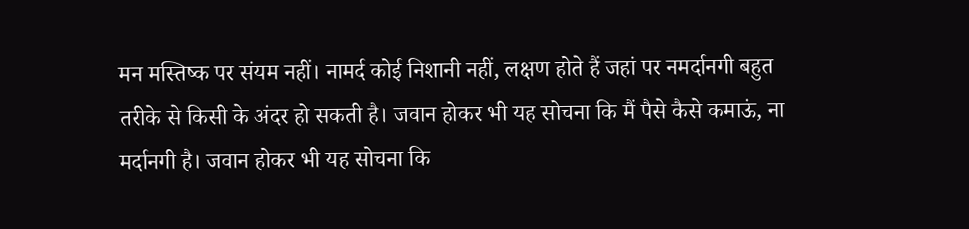मन मस्तिष्क पर संयम नहीं। नामर्द कोई निशानी नहीं, लक्षण होते हैं जहां पर नमर्दानगी बहुत तरीके से किसी के अंदर हो सकती है। जवान होकर भी यह सोचना कि मैं पैसे कैसे कमाऊं, ना मर्दानगी है। जवान होकर भी यह सोचना कि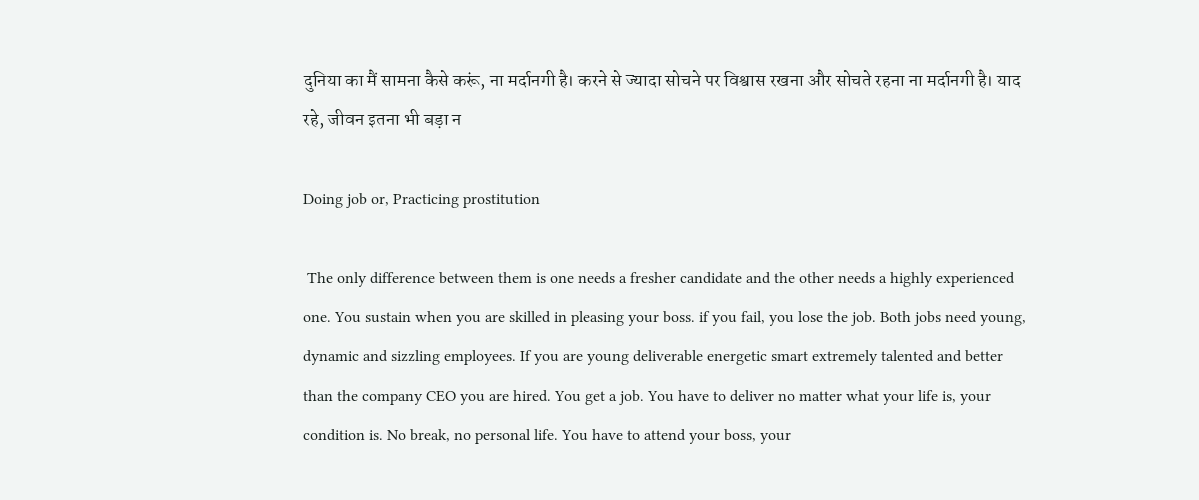दुनिया का मैं सामना कैसे करूं, ना मर्दानगी है। करने से ज्यादा सोचने पर विश्वास रखना और सोचते रहना ना मर्दानगी है। याद रहे, जीवन इतना भी बड़ा न

Doing job or, Practicing prostitution

 The only difference between them is one needs a fresher candidate and the other needs a highly experienced one. You sustain when you are skilled in pleasing your boss. if you fail, you lose the job. Both jobs need young, dynamic and sizzling employees. If you are young deliverable energetic smart extremely talented and better than the company CEO you are hired. You get a job. You have to deliver no matter what your life is, your condition is. No break, no personal life. You have to attend your boss, your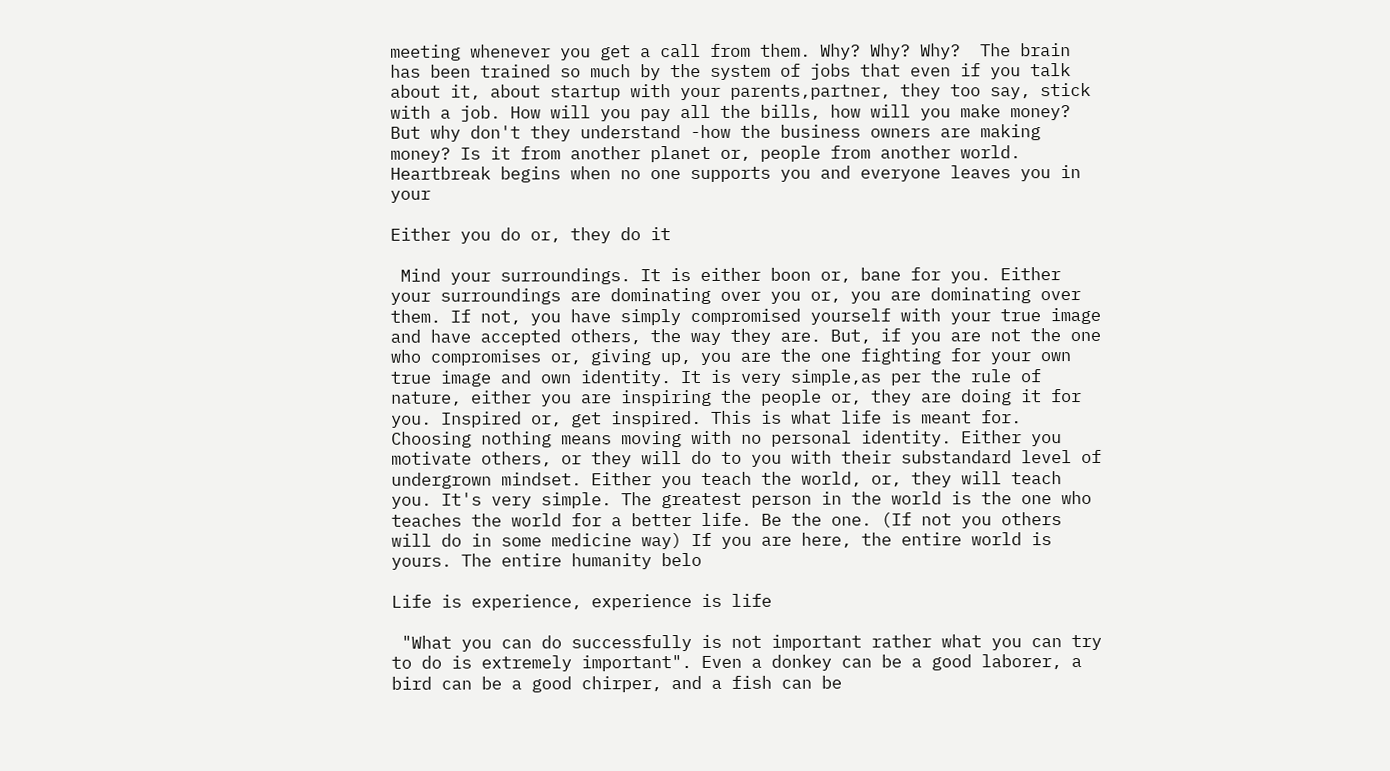meeting whenever you get a call from them. Why? Why? Why?  The brain has been trained so much by the system of jobs that even if you talk about it, about startup with your parents,partner, they too say, stick with a job. How will you pay all the bills, how will you make money?  But why don't they understand -how the business owners are making money? Is it from another planet or, people from another world.  Heartbreak begins when no one supports you and everyone leaves you in your

Either you do or, they do it

 Mind your surroundings. It is either boon or, bane for you. Either your surroundings are dominating over you or, you are dominating over them. If not, you have simply compromised yourself with your true image and have accepted others, the way they are. But, if you are not the one who compromises or, giving up, you are the one fighting for your own true image and own identity. It is very simple,as per the rule of nature, either you are inspiring the people or, they are doing it for you. Inspired or, get inspired. This is what life is meant for. Choosing nothing means moving with no personal identity. Either you motivate others, or they will do to you with their substandard level of undergrown mindset. Either you teach the world, or, they will teach you. It's very simple. The greatest person in the world is the one who teaches the world for a better life. Be the one. (If not you others will do in some medicine way) If you are here, the entire world is yours. The entire humanity belo

Life is experience, experience is life

 "What you can do successfully is not important rather what you can try to do is extremely important". Even a donkey can be a good laborer, a bird can be a good chirper, and a fish can be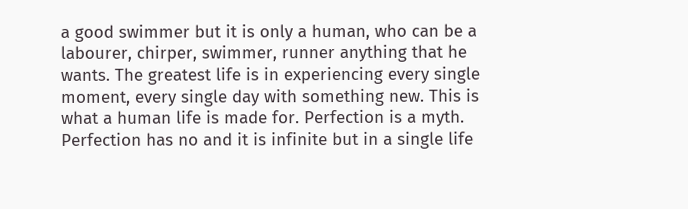a good swimmer but it is only a human, who can be a labourer, chirper, swimmer, runner anything that he wants. The greatest life is in experiencing every single moment, every single day with something new. This is what a human life is made for. Perfection is a myth. Perfection has no and it is infinite but in a single life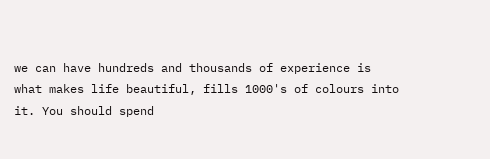we can have hundreds and thousands of experience is what makes life beautiful, fills 1000's of colours into it. You should spend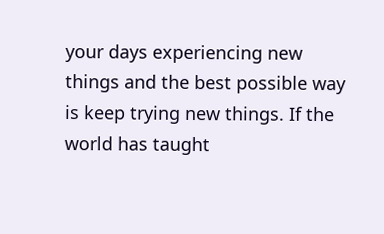your days experiencing new things and the best possible way is keep trying new things. If the world has taught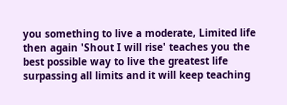you something to live a moderate, Limited life then again 'Shout I will rise' teaches you the best possible way to live the greatest life surpassing all limits and it will keep teaching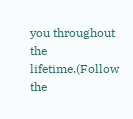you throughout the lifetime.(Follow the